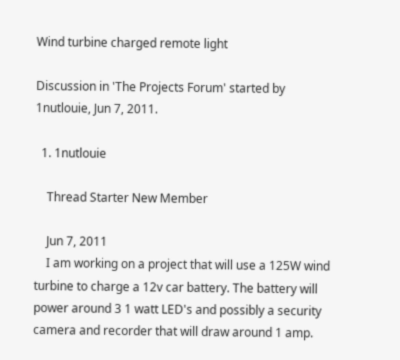Wind turbine charged remote light

Discussion in 'The Projects Forum' started by 1nutlouie, Jun 7, 2011.

  1. 1nutlouie

    Thread Starter New Member

    Jun 7, 2011
    I am working on a project that will use a 125W wind turbine to charge a 12v car battery. The battery will power around 3 1 watt LED's and possibly a security camera and recorder that will draw around 1 amp.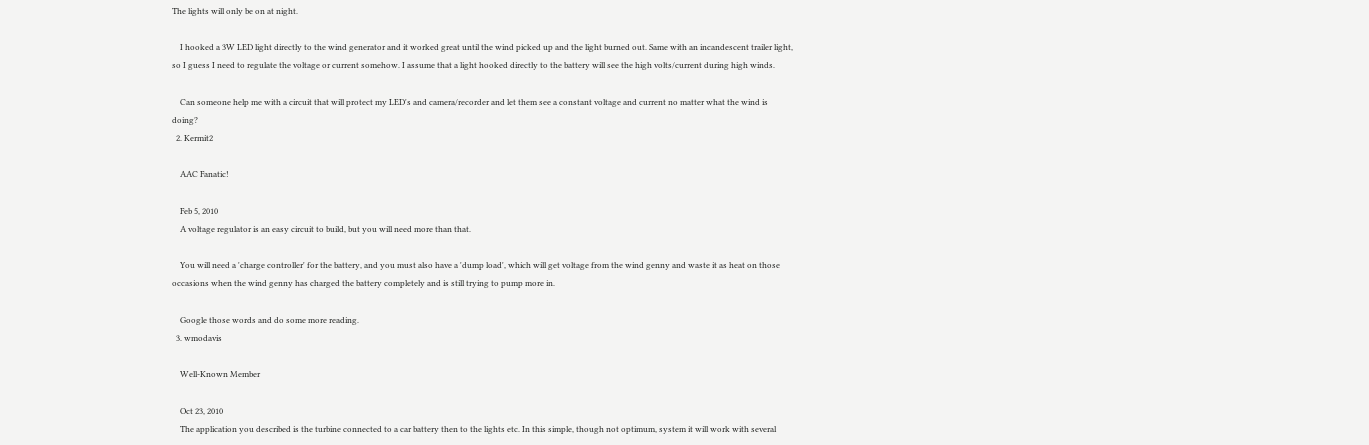The lights will only be on at night.

    I hooked a 3W LED light directly to the wind generator and it worked great until the wind picked up and the light burned out. Same with an incandescent trailer light, so I guess I need to regulate the voltage or current somehow. I assume that a light hooked directly to the battery will see the high volts/current during high winds.

    Can someone help me with a circuit that will protect my LED's and camera/recorder and let them see a constant voltage and current no matter what the wind is doing?
  2. Kermit2

    AAC Fanatic!

    Feb 5, 2010
    A voltage regulator is an easy circuit to build, but you will need more than that.

    You will need a 'charge controller' for the battery, and you must also have a 'dump load', which will get voltage from the wind genny and waste it as heat on those occasions when the wind genny has charged the battery completely and is still trying to pump more in.

    Google those words and do some more reading.
  3. wmodavis

    Well-Known Member

    Oct 23, 2010
    The application you described is the turbine connected to a car battery then to the lights etc. In this simple, though not optimum, system it will work with several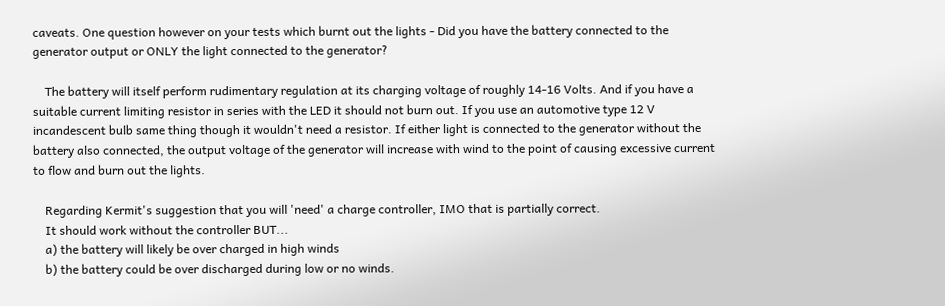caveats. One question however on your tests which burnt out the lights - Did you have the battery connected to the generator output or ONLY the light connected to the generator?

    The battery will itself perform rudimentary regulation at its charging voltage of roughly 14-16 Volts. And if you have a suitable current limiting resistor in series with the LED it should not burn out. If you use an automotive type 12 V incandescent bulb same thing though it wouldn't need a resistor. If either light is connected to the generator without the battery also connected, the output voltage of the generator will increase with wind to the point of causing excessive current to flow and burn out the lights.

    Regarding Kermit's suggestion that you will 'need' a charge controller, IMO that is partially correct.
    It should work without the controller BUT...
    a) the battery will likely be over charged in high winds
    b) the battery could be over discharged during low or no winds.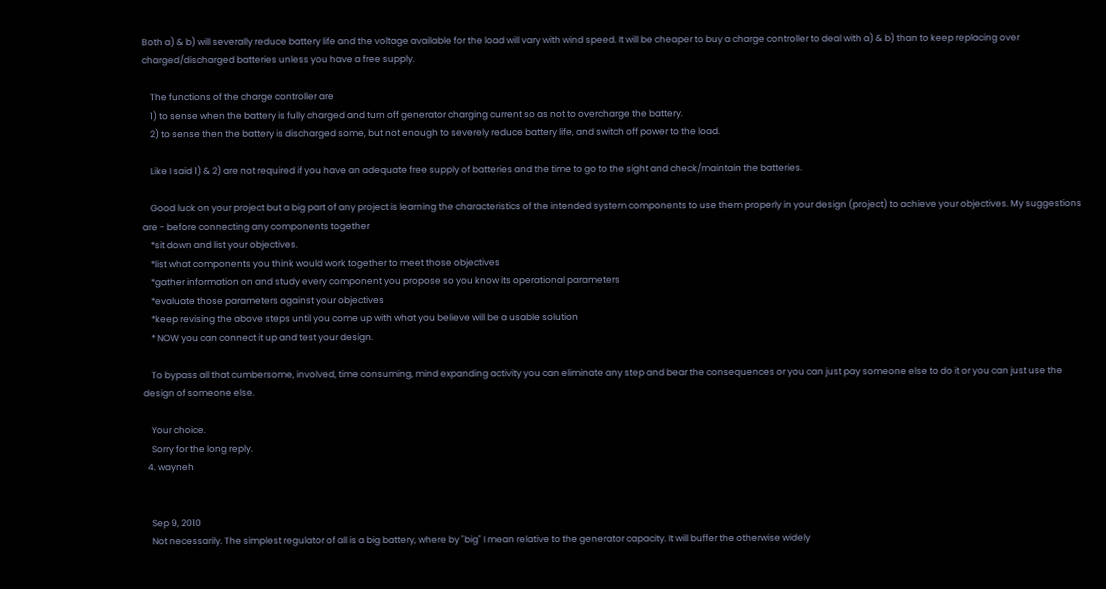Both a) & b) will severally reduce battery life and the voltage available for the load will vary with wind speed. It will be cheaper to buy a charge controller to deal with a) & b) than to keep replacing over charged/discharged batteries unless you have a free supply.

    The functions of the charge controller are
    1) to sense when the battery is fully charged and turn off generator charging current so as not to overcharge the battery.
    2) to sense then the battery is discharged some, but not enough to severely reduce battery life, and switch off power to the load.

    Like I said 1) & 2) are not required if you have an adequate free supply of batteries and the time to go to the sight and check/maintain the batteries.

    Good luck on your project but a big part of any project is learning the characteristics of the intended system components to use them properly in your design (project) to achieve your objectives. My suggestions are - before connecting any components together
    *sit down and list your objectives.
    *list what components you think would work together to meet those objectives
    *gather information on and study every component you propose so you know its operational parameters
    *evaluate those parameters against your objectives
    *keep revising the above steps until you come up with what you believe will be a usable solution
    * NOW you can connect it up and test your design.

    To bypass all that cumbersome, involved, time consuming, mind expanding activity you can eliminate any step and bear the consequences or you can just pay someone else to do it or you can just use the design of someone else.

    Your choice.
    Sorry for the long reply.
  4. wayneh


    Sep 9, 2010
    Not necessarily. The simplest regulator of all is a big battery, where by "big" I mean relative to the generator capacity. It will buffer the otherwise widely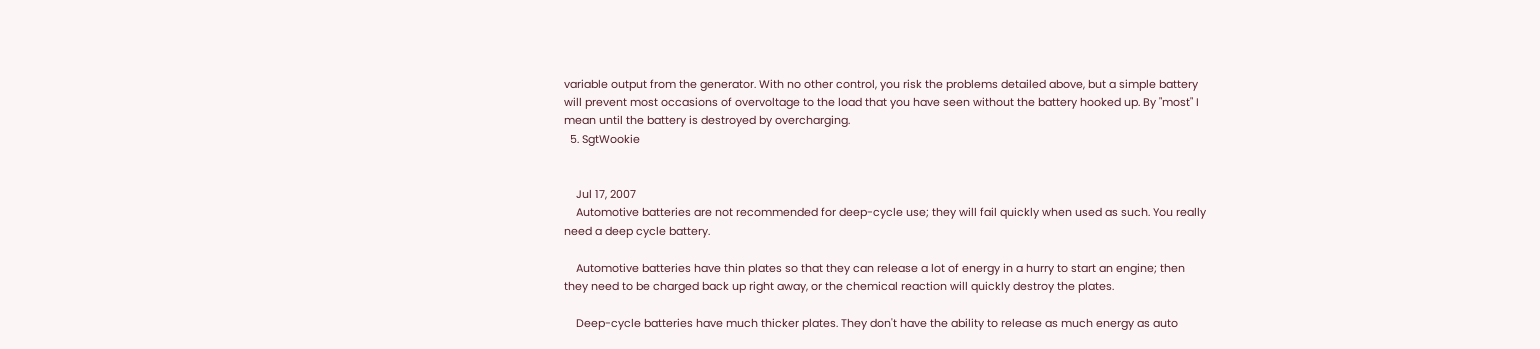variable output from the generator. With no other control, you risk the problems detailed above, but a simple battery will prevent most occasions of overvoltage to the load that you have seen without the battery hooked up. By "most" I mean until the battery is destroyed by overcharging.
  5. SgtWookie


    Jul 17, 2007
    Automotive batteries are not recommended for deep-cycle use; they will fail quickly when used as such. You really need a deep cycle battery.

    Automotive batteries have thin plates so that they can release a lot of energy in a hurry to start an engine; then they need to be charged back up right away, or the chemical reaction will quickly destroy the plates.

    Deep-cycle batteries have much thicker plates. They don't have the ability to release as much energy as auto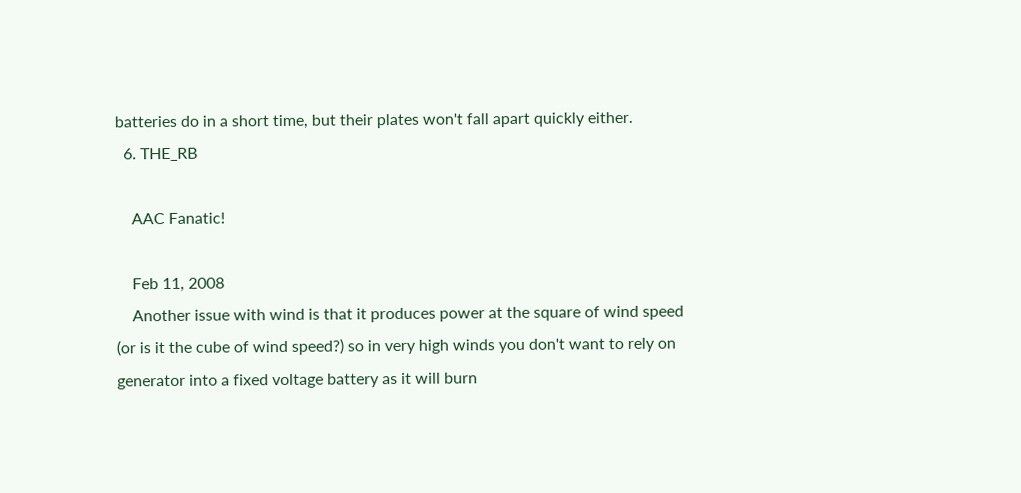batteries do in a short time, but their plates won't fall apart quickly either.
  6. THE_RB

    AAC Fanatic!

    Feb 11, 2008
    Another issue with wind is that it produces power at the square of wind speed (or is it the cube of wind speed?) so in very high winds you don't want to rely on generator into a fixed voltage battery as it will burn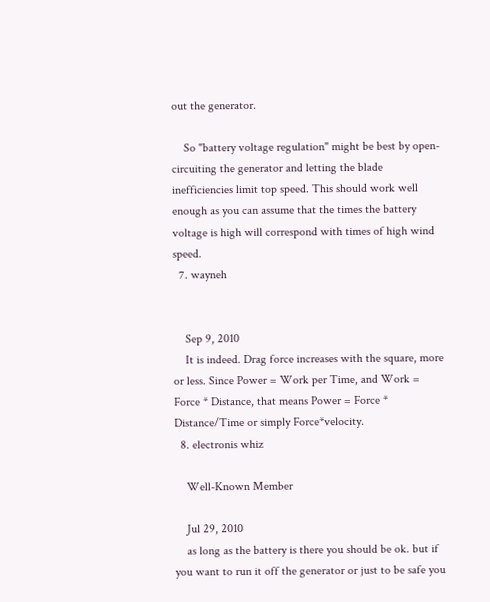out the generator.

    So "battery voltage regulation" might be best by open-circuiting the generator and letting the blade inefficiencies limit top speed. This should work well enough as you can assume that the times the battery voltage is high will correspond with times of high wind speed.
  7. wayneh


    Sep 9, 2010
    It is indeed. Drag force increases with the square, more or less. Since Power = Work per Time, and Work = Force * Distance, that means Power = Force * Distance/Time or simply Force*velocity.
  8. electronis whiz

    Well-Known Member

    Jul 29, 2010
    as long as the battery is there you should be ok. but if you want to run it off the generator or just to be safe you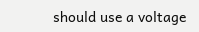should use a voltage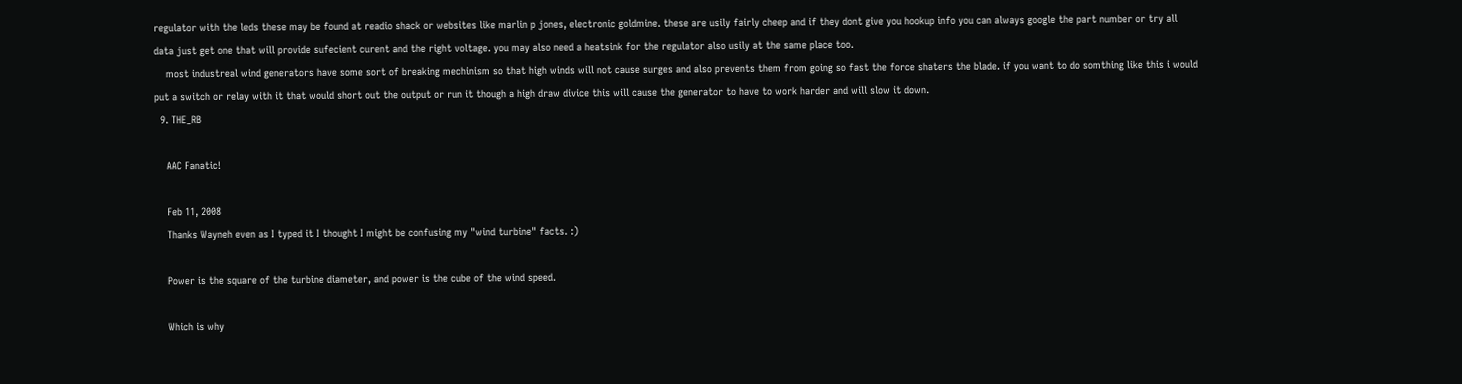regulator with the leds these may be found at readio shack or websites like marlin p jones, electronic goldmine. these are usily fairly cheep and if they dont give you hookup info you can always google the part number or try all data just get one that will provide sufecient curent and the right voltage. you may also need a heatsink for the regulator also usily at the same place too.
    most industreal wind generators have some sort of breaking mechinism so that high winds will not cause surges and also prevents them from going so fast the force shaters the blade. if you want to do somthing like this i would put a switch or relay with it that would short out the output or run it though a high draw divice this will cause the generator to have to work harder and will slow it down.
  9. THE_RB

    AAC Fanatic!

    Feb 11, 2008
    Thanks Wayneh even as I typed it I thought I might be confusing my "wind turbine" facts. :)

    Power is the square of the turbine diameter, and power is the cube of the wind speed.

    Which is why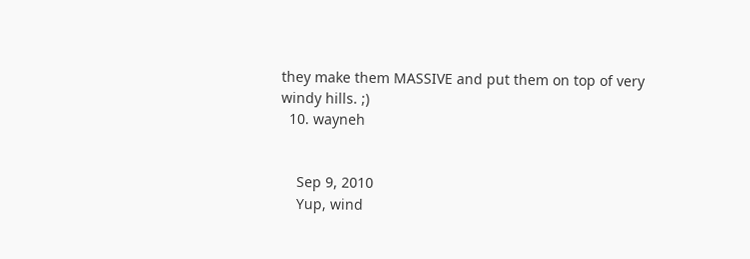they make them MASSIVE and put them on top of very windy hills. ;)
  10. wayneh


    Sep 9, 2010
    Yup, wind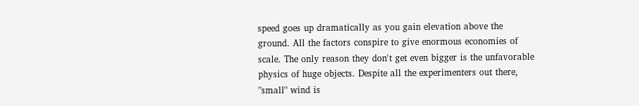speed goes up dramatically as you gain elevation above the ground. All the factors conspire to give enormous economies of scale. The only reason they don't get even bigger is the unfavorable physics of huge objects. Despite all the experimenters out there, "small" wind is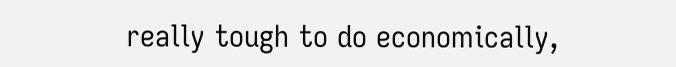really tough to do economically,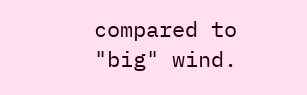compared to "big" wind.